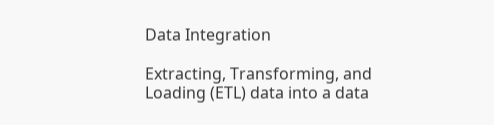Data Integration

Extracting, Transforming, and Loading (ETL) data into a data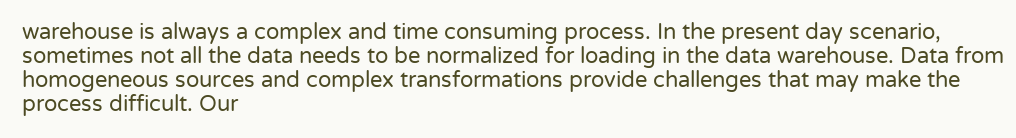warehouse is always a complex and time consuming process. In the present day scenario, sometimes not all the data needs to be normalized for loading in the data warehouse. Data from homogeneous sources and complex transformations provide challenges that may make the process difficult. Our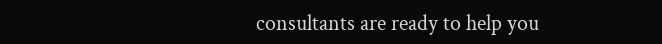consultants are ready to help you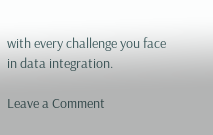with every challenge you face in data integration.

Leave a Comment